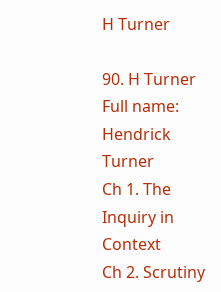H Turner

90. H Turner
Full name: Hendrick Turner
Ch 1. The Inquiry in Context
Ch 2. Scrutiny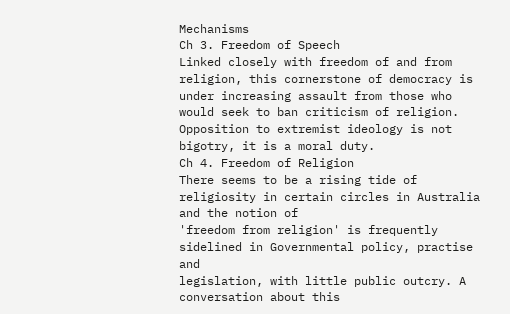Mechanisms
Ch 3. Freedom of Speech
Linked closely with freedom of and from religion, this cornerstone of democracy is
under increasing assault from those who would seek to ban criticism of religion.
Opposition to extremist ideology is not bigotry, it is a moral duty.
Ch 4. Freedom of Religion
There seems to be a rising tide of religiosity in certain circles in Australia and the notion of
'freedom from religion' is frequently sidelined in Governmental policy, practise and
legislation, with little public outcry. A conversation about this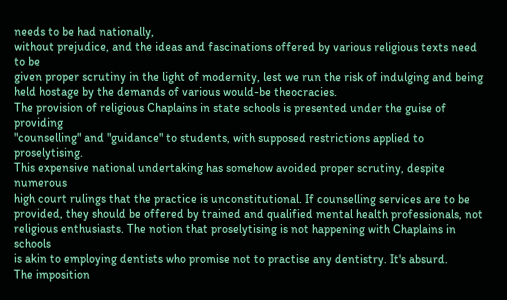needs to be had nationally,
without prejudice, and the ideas and fascinations offered by various religious texts need to be
given proper scrutiny in the light of modernity, lest we run the risk of indulging and being
held hostage by the demands of various would-be theocracies.
The provision of religious Chaplains in state schools is presented under the guise of providing
"counselling" and "guidance" to students, with supposed restrictions applied to proselytising.
This expensive national undertaking has somehow avoided proper scrutiny, despite numerous
high court rulings that the practice is unconstitutional. If counselling services are to be
provided, they should be offered by trained and qualified mental health professionals, not
religious enthusiasts. The notion that proselytising is not happening with Chaplains in schools
is akin to employing dentists who promise not to practise any dentistry. It's absurd.
The imposition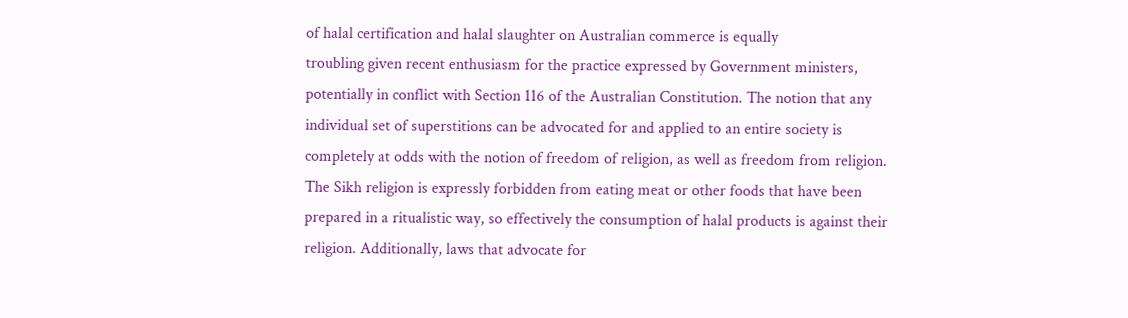of halal certification and halal slaughter on Australian commerce is equally
troubling given recent enthusiasm for the practice expressed by Government ministers,
potentially in conflict with Section 116 of the Australian Constitution. The notion that any
individual set of superstitions can be advocated for and applied to an entire society is
completely at odds with the notion of freedom of religion, as well as freedom from religion.
The Sikh religion is expressly forbidden from eating meat or other foods that have been
prepared in a ritualistic way, so effectively the consumption of halal products is against their
religion. Additionally, laws that advocate for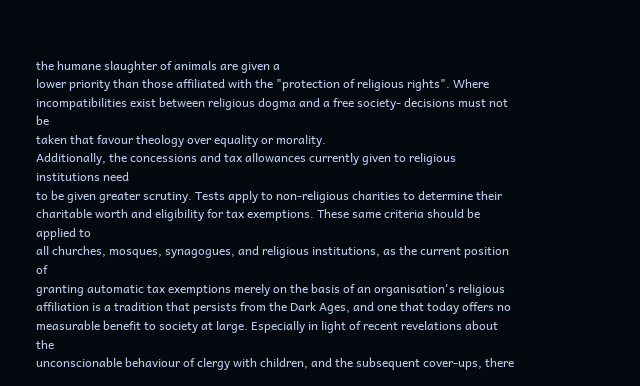the humane slaughter of animals are given a
lower priority than those affiliated with the "protection of religious rights". Where
incompatibilities exist between religious dogma and a free society- decisions must not be
taken that favour theology over equality or morality.
Additionally, the concessions and tax allowances currently given to religious institutions need
to be given greater scrutiny. Tests apply to non-religious charities to determine their
charitable worth and eligibility for tax exemptions. These same criteria should be applied to
all churches, mosques, synagogues, and religious institutions, as the current position of
granting automatic tax exemptions merely on the basis of an organisation's religious
affiliation is a tradition that persists from the Dark Ages, and one that today offers no
measurable benefit to society at large. Especially in light of recent revelations about the
unconscionable behaviour of clergy with children, and the subsequent cover-ups, there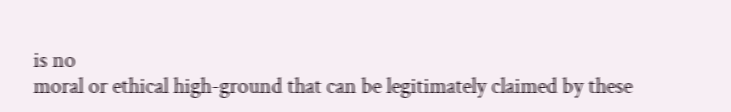is no
moral or ethical high-ground that can be legitimately claimed by these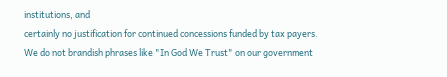institutions, and
certainly no justification for continued concessions funded by tax payers.
We do not brandish phrases like "In God We Trust" on our government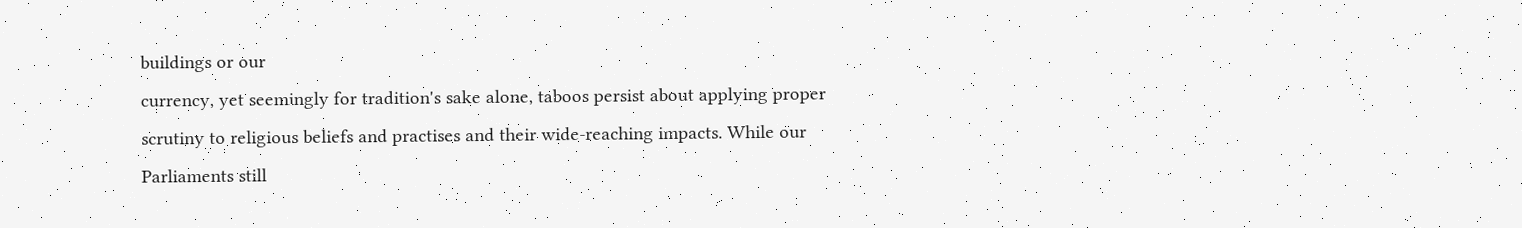buildings or our
currency, yet seemingly for tradition's sake alone, taboos persist about applying proper
scrutiny to religious beliefs and practises and their wide-reaching impacts. While our
Parliaments still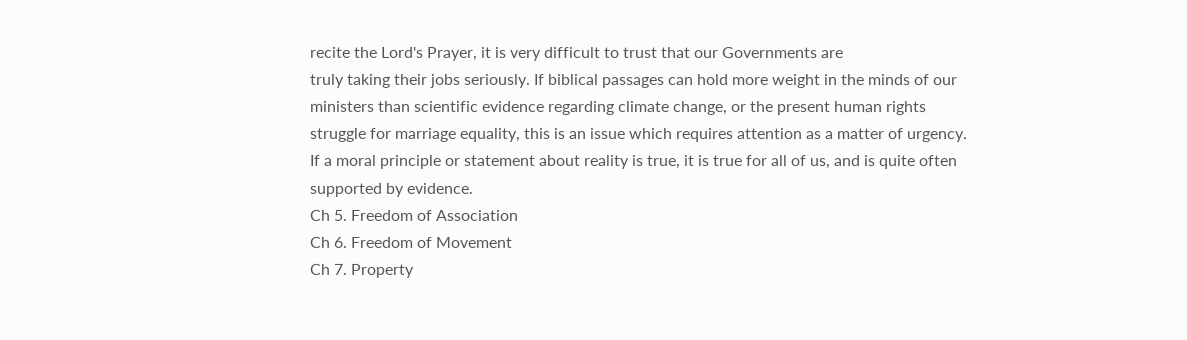recite the Lord's Prayer, it is very difficult to trust that our Governments are
truly taking their jobs seriously. If biblical passages can hold more weight in the minds of our
ministers than scientific evidence regarding climate change, or the present human rights
struggle for marriage equality, this is an issue which requires attention as a matter of urgency.
If a moral principle or statement about reality is true, it is true for all of us, and is quite often
supported by evidence.
Ch 5. Freedom of Association
Ch 6. Freedom of Movement
Ch 7. Property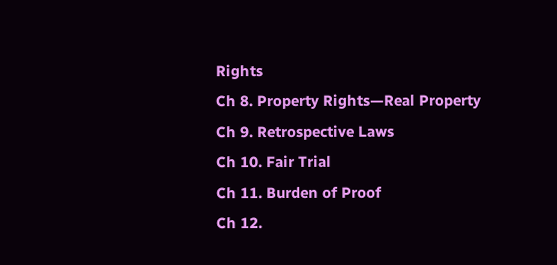Rights
Ch 8. Property Rights—Real Property
Ch 9. Retrospective Laws
Ch 10. Fair Trial
Ch 11. Burden of Proof
Ch 12.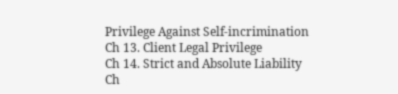Privilege Against Self-incrimination
Ch 13. Client Legal Privilege
Ch 14. Strict and Absolute Liability
Ch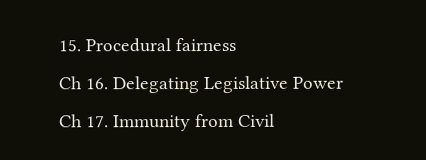15. Procedural fairness
Ch 16. Delegating Legislative Power
Ch 17. Immunity from Civil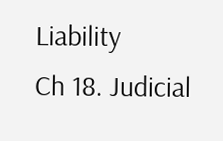Liability
Ch 18. Judicial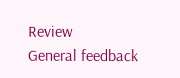Review
General feedback